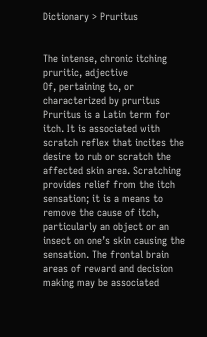Dictionary > Pruritus


The intense, chronic itching
pruritic, adjective
Of, pertaining to, or characterized by pruritus
Pruritus is a Latin term for itch. It is associated with scratch reflex that incites the desire to rub or scratch the affected skin area. Scratching provides relief from the itch sensation; it is a means to remove the cause of itch, particularly an object or an insect on one’s skin causing the sensation. The frontal brain areas of reward and decision making may be associated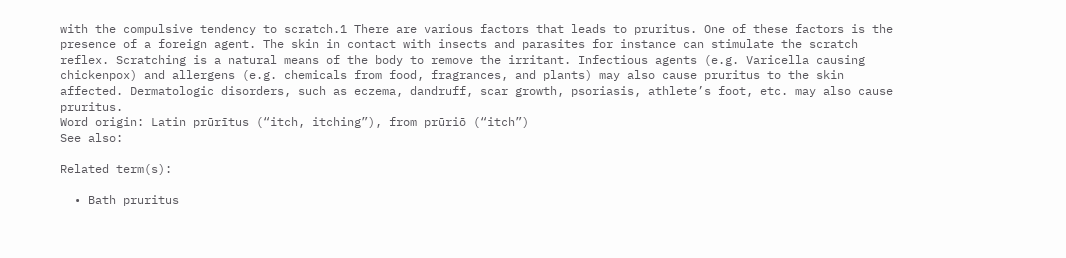with the compulsive tendency to scratch.1 There are various factors that leads to pruritus. One of these factors is the presence of a foreign agent. The skin in contact with insects and parasites for instance can stimulate the scratch reflex. Scratching is a natural means of the body to remove the irritant. Infectious agents (e.g. Varicella causing chickenpox) and allergens (e.g. chemicals from food, fragrances, and plants) may also cause pruritus to the skin affected. Dermatologic disorders, such as eczema, dandruff, scar growth, psoriasis, athlete’s foot, etc. may also cause pruritus.
Word origin: Latin prūrītus (“itch, itching”), from prūriō (“itch”)
See also:

Related term(s):

  • Bath pruritus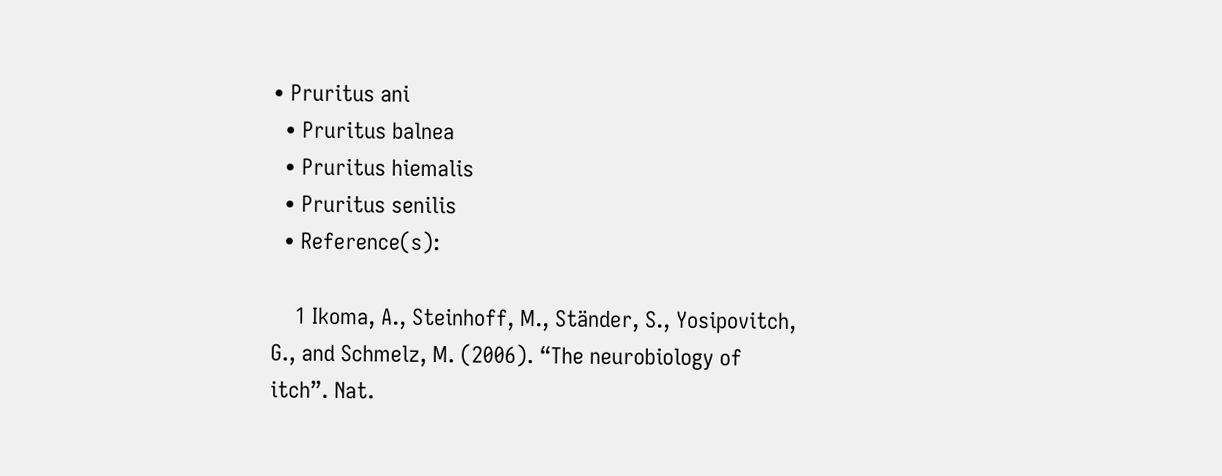• Pruritus ani
  • Pruritus balnea
  • Pruritus hiemalis
  • Pruritus senilis
  • Reference(s):

    1 Ikoma, A., Steinhoff, M., Ständer, S., Yosipovitch, G., and Schmelz, M. (2006). “The neurobiology of itch”. Nat.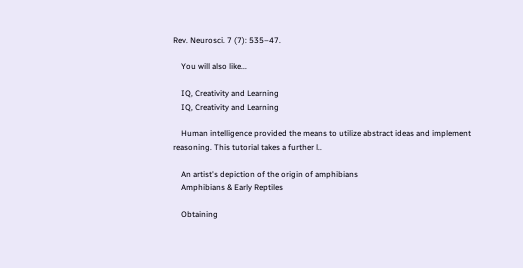Rev. Neurosci. 7 (7): 535–47.

    You will also like...

    IQ, Creativity and Learning
    IQ, Creativity and Learning

    Human intelligence provided the means to utilize abstract ideas and implement reasoning. This tutorial takes a further l..

    An artist's depiction of the origin of amphibians
    Amphibians & Early Reptiles

    Obtaining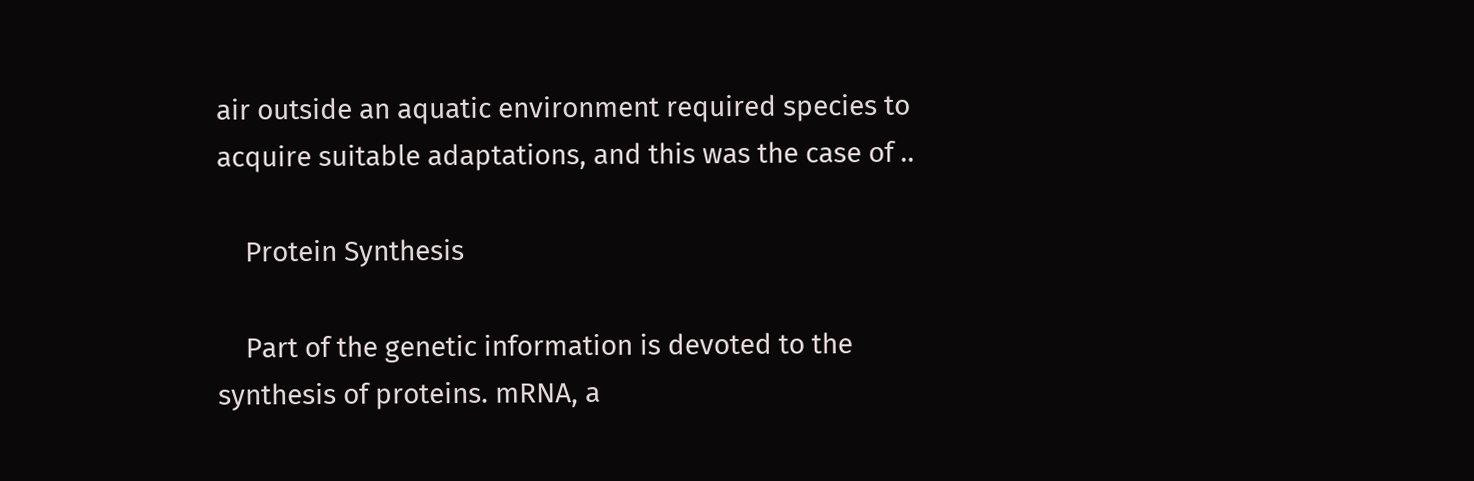air outside an aquatic environment required species to acquire suitable adaptations, and this was the case of ..

    Protein Synthesis

    Part of the genetic information is devoted to the synthesis of proteins. mRNA, a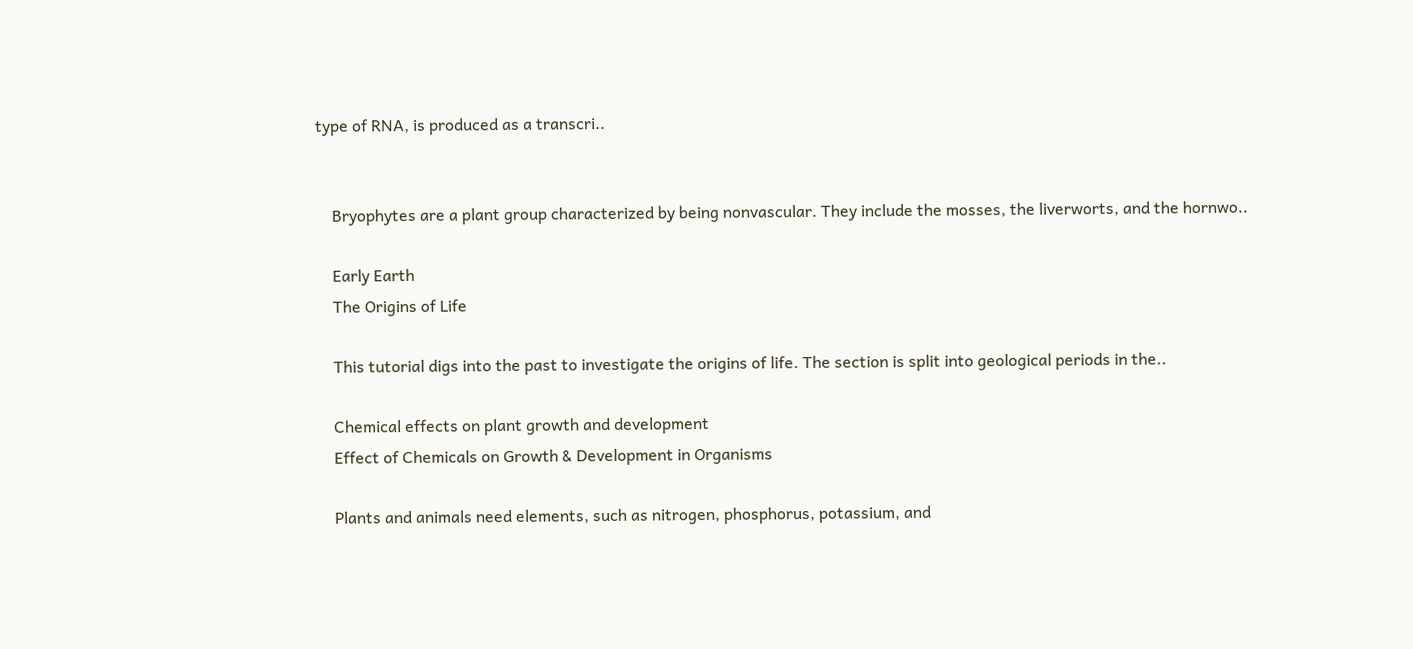type of RNA, is produced as a transcri..


    Bryophytes are a plant group characterized by being nonvascular. They include the mosses, the liverworts, and the hornwo..

    Early Earth
    The Origins of Life

    This tutorial digs into the past to investigate the origins of life. The section is split into geological periods in the..

    Chemical effects on plant growth and development
    Effect of Chemicals on Growth & Development in Organisms

    Plants and animals need elements, such as nitrogen, phosphorus, potassium, and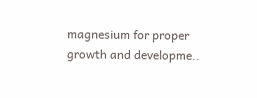magnesium for proper growth and developme..